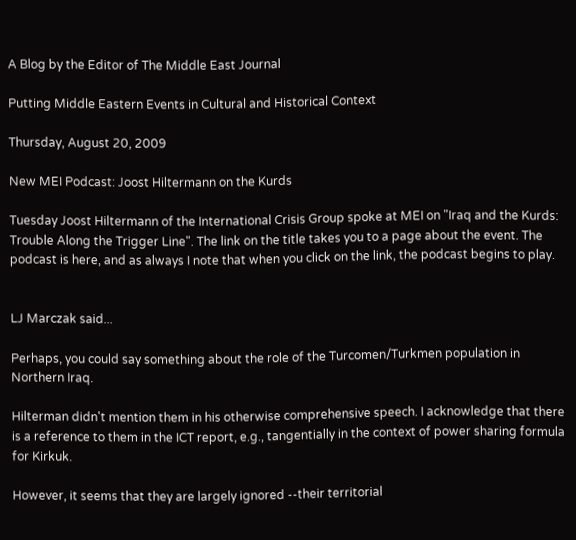A Blog by the Editor of The Middle East Journal

Putting Middle Eastern Events in Cultural and Historical Context

Thursday, August 20, 2009

New MEI Podcast: Joost Hiltermann on the Kurds

Tuesday Joost Hiltermann of the International Crisis Group spoke at MEI on "Iraq and the Kurds: Trouble Along the Trigger Line". The link on the title takes you to a page about the event. The podcast is here, and as always I note that when you click on the link, the podcast begins to play.


LJ Marczak said...

Perhaps, you could say something about the role of the Turcomen/Turkmen population in Northern Iraq.

Hilterman didn't mention them in his otherwise comprehensive speech. I acknowledge that there is a reference to them in the ICT report, e.g., tangentially in the context of power sharing formula for Kirkuk.

However, it seems that they are largely ignored --their territorial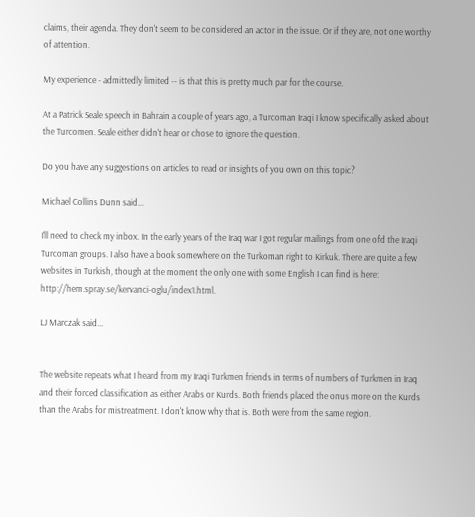claims, their agenda. They don't seem to be considered an actor in the issue. Or if they are, not one worthy of attention.

My experience - admittedly limited -- is that this is pretty much par for the course.

At a Patrick Seale speech in Bahrain a couple of years ago, a Turcoman Iraqi I know specifically asked about the Turcomen. Seale either didn't hear or chose to ignore the question.

Do you have any suggestions on articles to read or insights of you own on this topic?

Michael Collins Dunn said...

I'll need to check my inbox. In the early years of the Iraq war I got regular mailings from one ofd the Iraqi Turcoman groups. I also have a book somewhere on the Turkoman right to Kirkuk. There are quite a few websites in Turkish, though at the moment the only one with some English I can find is here: http://hem.spray.se/kervanci-oglu/index1.html.

LJ Marczak said...


The website repeats what I heard from my Iraqi Turkmen friends in terms of numbers of Turkmen in Iraq and their forced classification as either Arabs or Kurds. Both friends placed the onus more on the Kurds than the Arabs for mistreatment. I don't know why that is. Both were from the same region.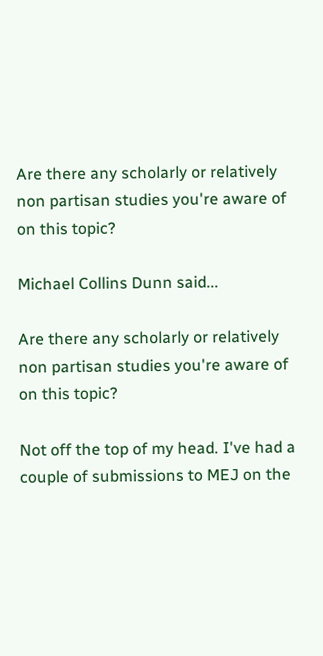Are there any scholarly or relatively non partisan studies you're aware of on this topic?

Michael Collins Dunn said...

Are there any scholarly or relatively non partisan studies you're aware of on this topic?

Not off the top of my head. I've had a couple of submissions to MEJ on the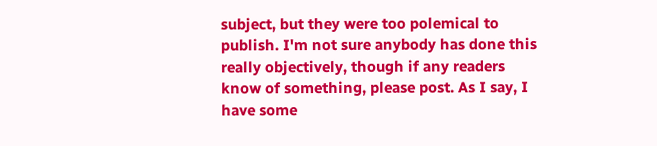subject, but they were too polemical to publish. I'm not sure anybody has done this really objectively, though if any readers know of something, please post. As I say, I have some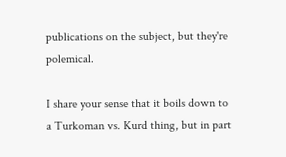publications on the subject, but they're polemical.

I share your sense that it boils down to a Turkoman vs. Kurd thing, but in part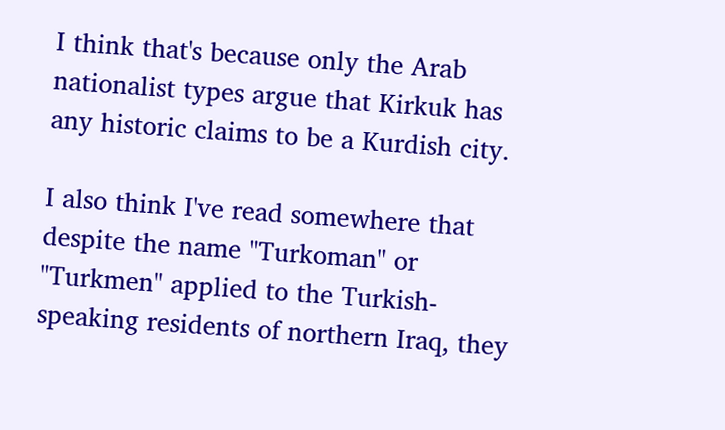I think that's because only the Arab nationalist types argue that Kirkuk has any historic claims to be a Kurdish city.

I also think I've read somewhere that despite the name "Turkoman" or "Turkmen" applied to the Turkish-speaking residents of northern Iraq, they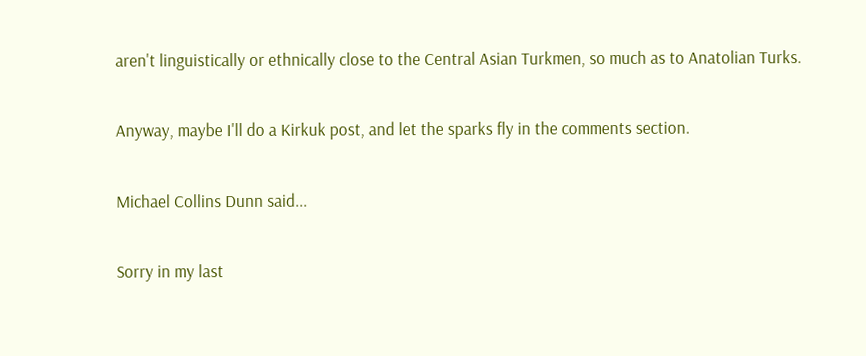aren't linguistically or ethnically close to the Central Asian Turkmen, so much as to Anatolian Turks.

Anyway, maybe I'll do a Kirkuk post, and let the sparks fly in the comments section.

Michael Collins Dunn said...

Sorry in my last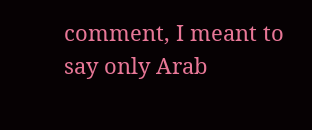comment, I meant to say only Arab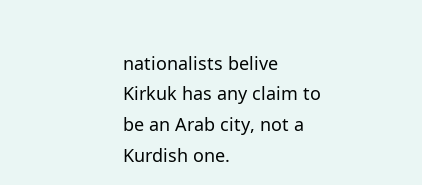nationalists belive Kirkuk has any claim to be an Arab city, not a Kurdish one.